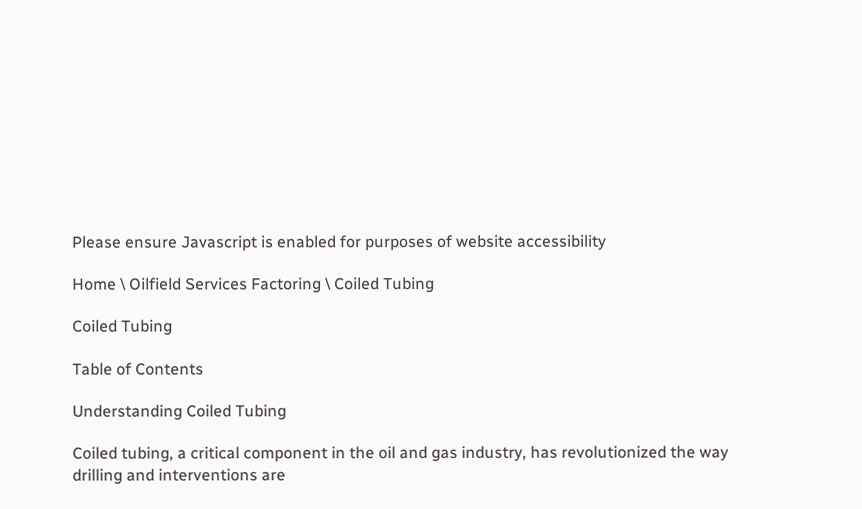Please ensure Javascript is enabled for purposes of website accessibility

Home \ Oilfield Services Factoring \ Coiled Tubing

Coiled Tubing

Table of Contents

Understanding Coiled Tubing

Coiled tubing, a critical component in the oil and gas industry, has revolutionized the way drilling and interventions are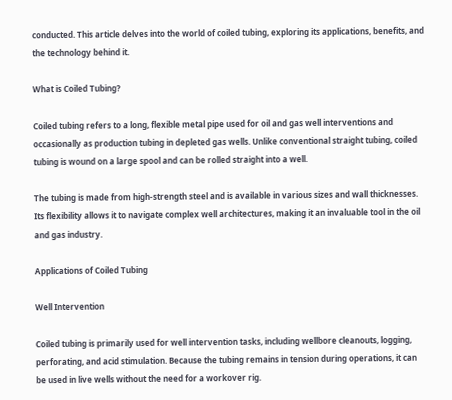conducted. This article delves into the world of coiled tubing, exploring its applications, benefits, and the technology behind it.

What is Coiled Tubing?

Coiled tubing refers to a long, flexible metal pipe used for oil and gas well interventions and occasionally as production tubing in depleted gas wells. Unlike conventional straight tubing, coiled tubing is wound on a large spool and can be rolled straight into a well.

The tubing is made from high-strength steel and is available in various sizes and wall thicknesses. Its flexibility allows it to navigate complex well architectures, making it an invaluable tool in the oil and gas industry.

Applications of Coiled Tubing

Well Intervention

Coiled tubing is primarily used for well intervention tasks, including wellbore cleanouts, logging, perforating, and acid stimulation. Because the tubing remains in tension during operations, it can be used in live wells without the need for a workover rig.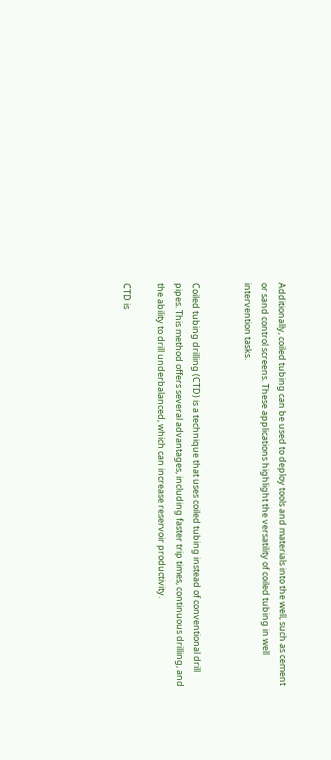Additionally, coiled tubing can be used to deploy tools and materials into the well, such as cement or sand control screens. These applications highlight the versatility of coiled tubing in well intervention tasks.


Coiled tubing drilling (CTD) is a technique that uses coiled tubing instead of conventional drill pipes. This method offers several advantages, including faster trip times, continuous drilling, and the ability to drill underbalanced, which can increase reservoir productivity.

CTD is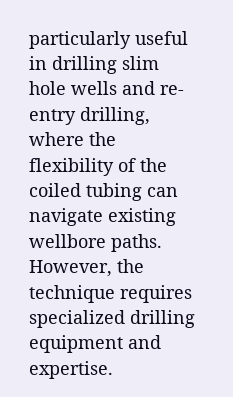particularly useful in drilling slim hole wells and re-entry drilling, where the flexibility of the coiled tubing can navigate existing wellbore paths. However, the technique requires specialized drilling equipment and expertise.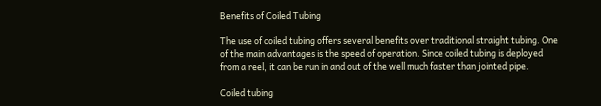Benefits of Coiled Tubing

The use of coiled tubing offers several benefits over traditional straight tubing. One of the main advantages is the speed of operation. Since coiled tubing is deployed from a reel, it can be run in and out of the well much faster than jointed pipe.

Coiled tubing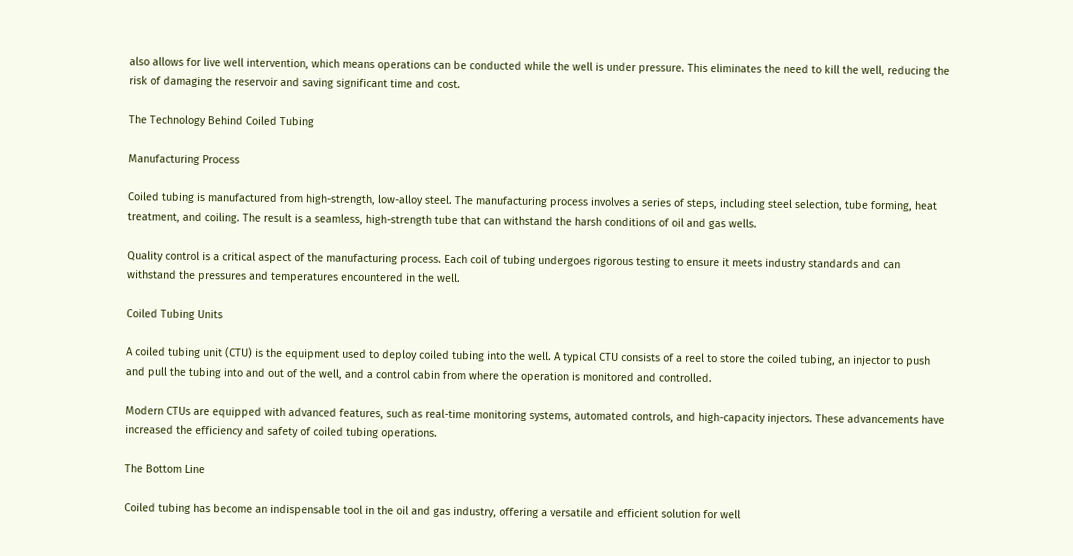also allows for live well intervention, which means operations can be conducted while the well is under pressure. This eliminates the need to kill the well, reducing the risk of damaging the reservoir and saving significant time and cost.

The Technology Behind Coiled Tubing

Manufacturing Process

Coiled tubing is manufactured from high-strength, low-alloy steel. The manufacturing process involves a series of steps, including steel selection, tube forming, heat treatment, and coiling. The result is a seamless, high-strength tube that can withstand the harsh conditions of oil and gas wells.

Quality control is a critical aspect of the manufacturing process. Each coil of tubing undergoes rigorous testing to ensure it meets industry standards and can withstand the pressures and temperatures encountered in the well.

Coiled Tubing Units

A coiled tubing unit (CTU) is the equipment used to deploy coiled tubing into the well. A typical CTU consists of a reel to store the coiled tubing, an injector to push and pull the tubing into and out of the well, and a control cabin from where the operation is monitored and controlled.

Modern CTUs are equipped with advanced features, such as real-time monitoring systems, automated controls, and high-capacity injectors. These advancements have increased the efficiency and safety of coiled tubing operations.

The Bottom Line

Coiled tubing has become an indispensable tool in the oil and gas industry, offering a versatile and efficient solution for well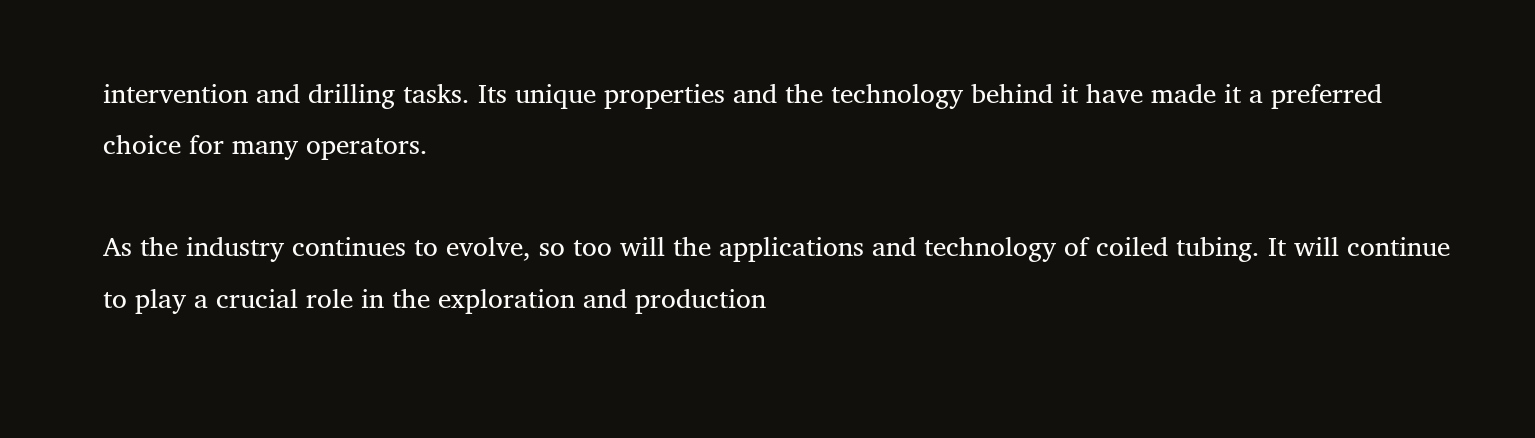intervention and drilling tasks. Its unique properties and the technology behind it have made it a preferred choice for many operators.

As the industry continues to evolve, so too will the applications and technology of coiled tubing. It will continue to play a crucial role in the exploration and production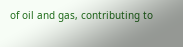of oil and gas, contributing to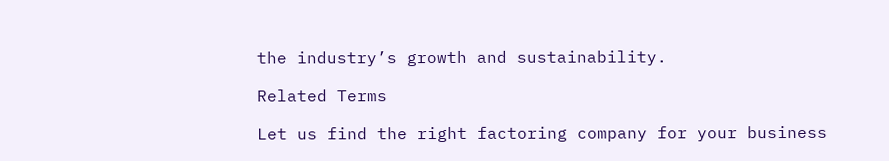the industry’s growth and sustainability.

Related Terms

Let us find the right factoring company for your business